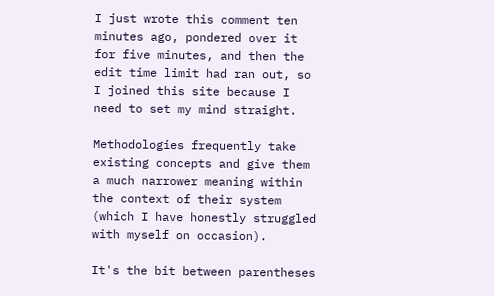I just wrote this comment ten minutes ago, pondered over it for five minutes, and then the edit time limit had ran out, so I joined this site because I need to set my mind straight.

Methodologies frequently take existing concepts and give them a much narrower meaning within the context of their system (which I have honestly struggled with myself on occasion).

It's the bit between parentheses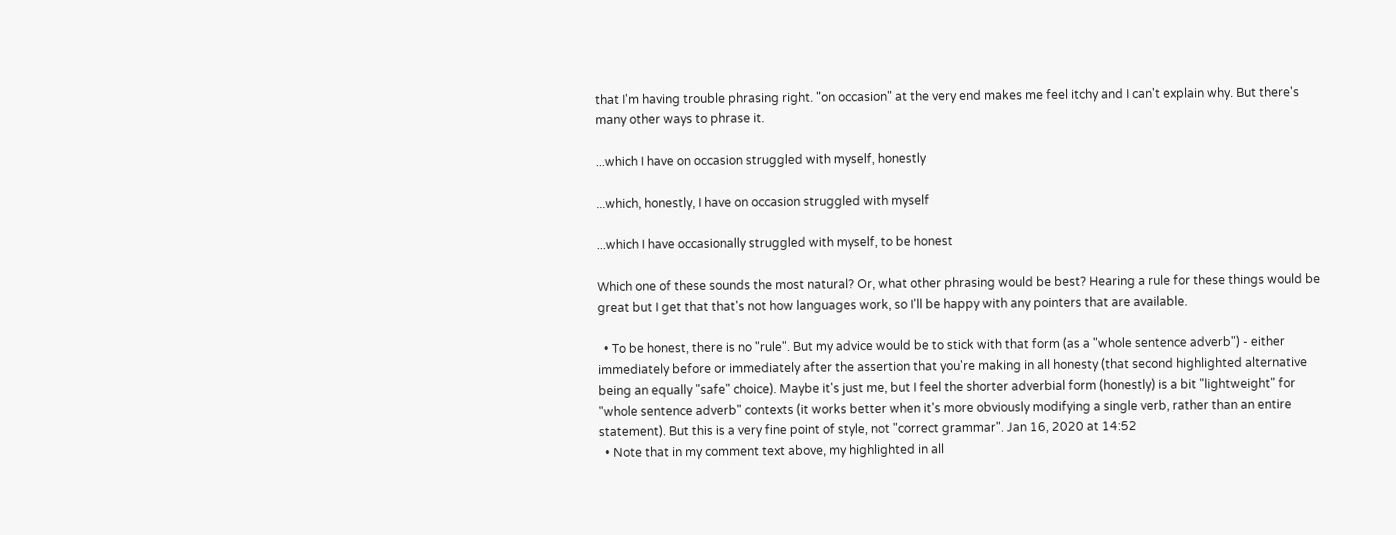that I'm having trouble phrasing right. "on occasion" at the very end makes me feel itchy and I can't explain why. But there's many other ways to phrase it.

...which I have on occasion struggled with myself, honestly

...which, honestly, I have on occasion struggled with myself

...which I have occasionally struggled with myself, to be honest

Which one of these sounds the most natural? Or, what other phrasing would be best? Hearing a rule for these things would be great but I get that that's not how languages work, so I'll be happy with any pointers that are available.

  • To be honest, there is no "rule". But my advice would be to stick with that form (as a "whole sentence adverb") - either immediately before or immediately after the assertion that you're making in all honesty (that second highlighted alternative being an equally "safe" choice). Maybe it's just me, but I feel the shorter adverbial form (honestly) is a bit "lightweight" for "whole sentence adverb" contexts (it works better when it's more obviously modifying a single verb, rather than an entire statement). But this is a very fine point of style, not "correct grammar". Jan 16, 2020 at 14:52
  • Note that in my comment text above, my highlighted in all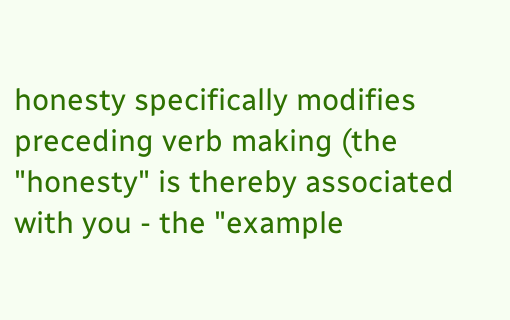honesty specifically modifies preceding verb making (the "honesty" is thereby associated with you - the "example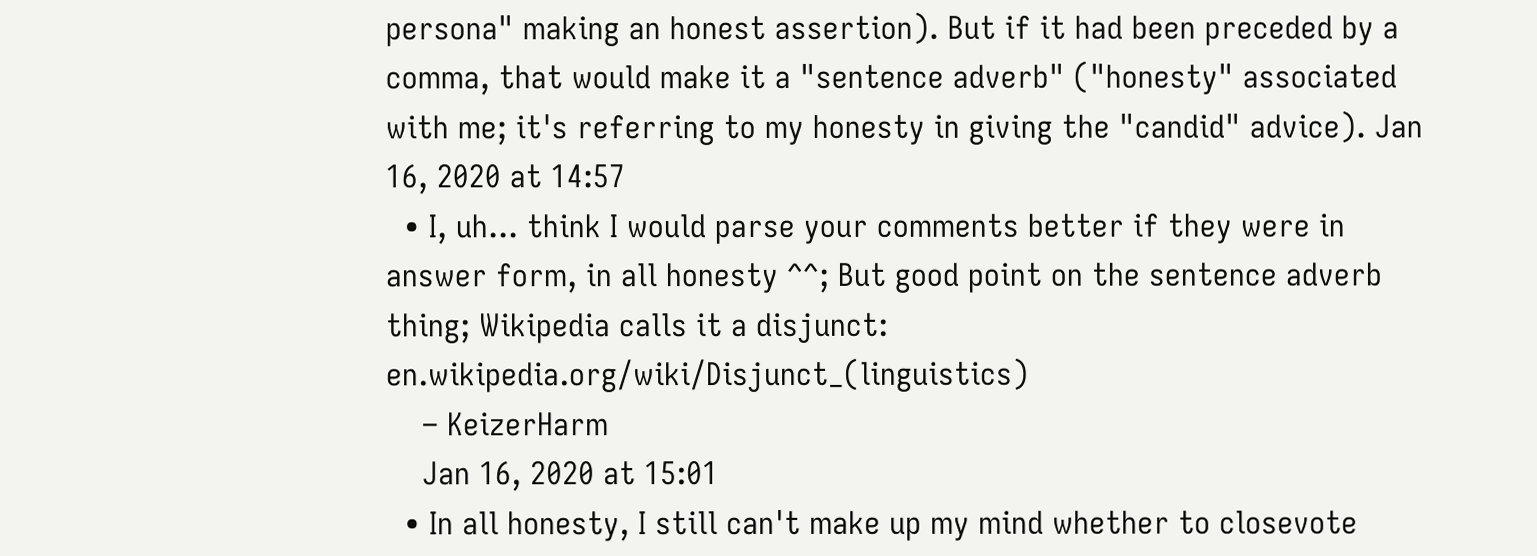persona" making an honest assertion). But if it had been preceded by a comma, that would make it a "sentence adverb" ("honesty" associated with me; it's referring to my honesty in giving the "candid" advice). Jan 16, 2020 at 14:57
  • I, uh... think I would parse your comments better if they were in answer form, in all honesty ^^; But good point on the sentence adverb thing; Wikipedia calls it a disjunct: en.wikipedia.org/wiki/Disjunct_(linguistics)
    – KeizerHarm
    Jan 16, 2020 at 15:01
  • In all honesty, I still can't make up my mind whether to closevote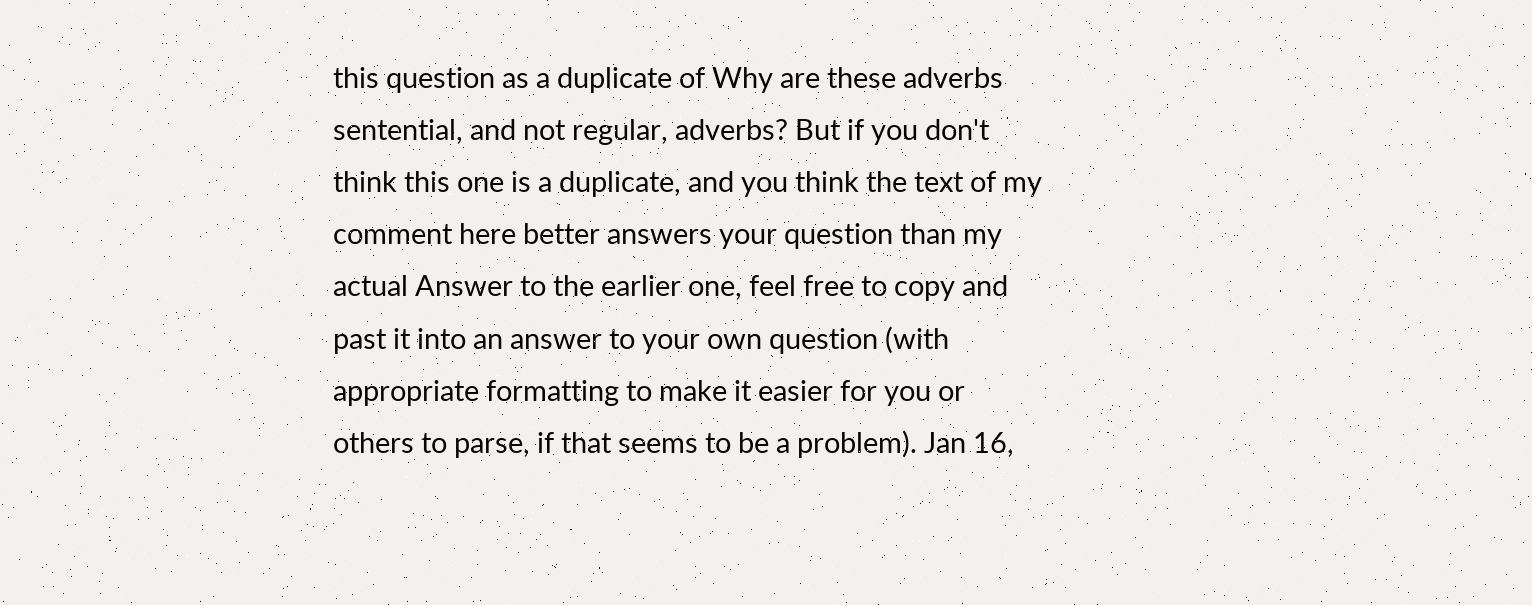this question as a duplicate of Why are these adverbs sentential, and not regular, adverbs? But if you don't think this one is a duplicate, and you think the text of my comment here better answers your question than my actual Answer to the earlier one, feel free to copy and past it into an answer to your own question (with appropriate formatting to make it easier for you or others to parse, if that seems to be a problem). Jan 16,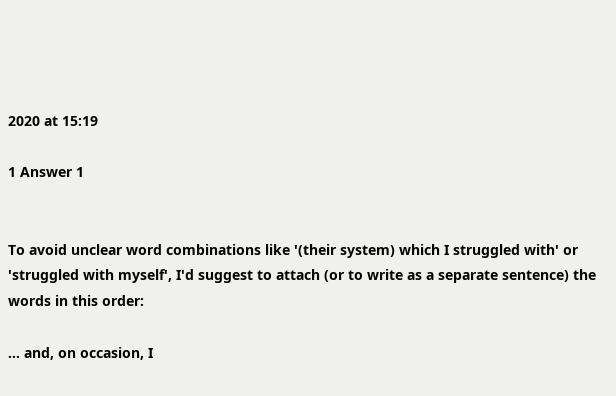2020 at 15:19

1 Answer 1


To avoid unclear word combinations like '(their system) which I struggled with' or 'struggled with myself', I'd suggest to attach (or to write as a separate sentence) the words in this order:

... and, on occasion, I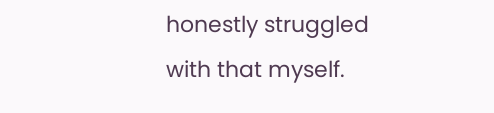honestly struggled with that myself.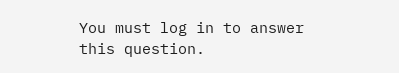You must log in to answer this question.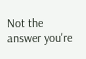Not the answer you're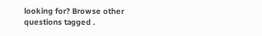looking for? Browse other questions tagged .